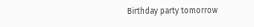Birthday party tomorrow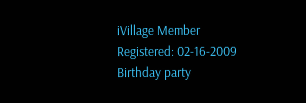iVillage Member
Registered: 02-16-2009
Birthday party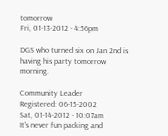tomorrow
Fri, 01-13-2012 - 4:56pm

DGS who turned six on Jan 2nd is having his party tomorrow morning.

Community Leader
Registered: 06-15-2002
Sat, 01-14-2012 - 10:07am
It's never fun packing and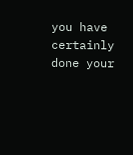you have certainly done your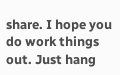share. I hope you do work things out. Just hang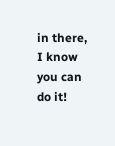in there, I know you can do it!